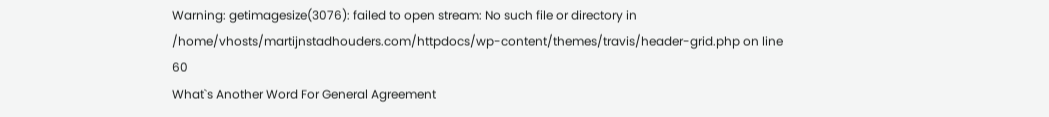Warning: getimagesize(3076): failed to open stream: No such file or directory in /home/vhosts/martijnstadhouders.com/httpdocs/wp-content/themes/travis/header-grid.php on line 60
What`s Another Word For General Agreement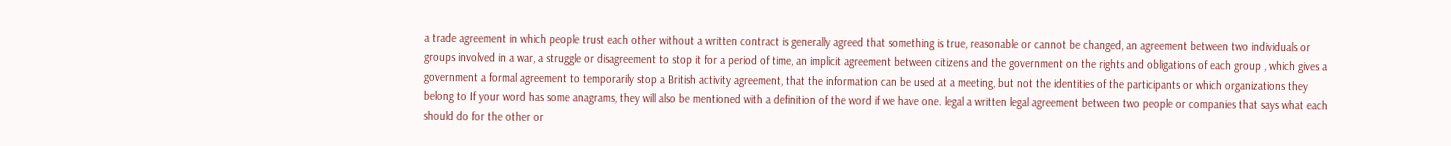a trade agreement in which people trust each other without a written contract is generally agreed that something is true, reasonable or cannot be changed, an agreement between two individuals or groups involved in a war, a struggle or disagreement to stop it for a period of time, an implicit agreement between citizens and the government on the rights and obligations of each group , which gives a government a formal agreement to temporarily stop a British activity agreement, that the information can be used at a meeting, but not the identities of the participants or which organizations they belong to If your word has some anagrams, they will also be mentioned with a definition of the word if we have one. legal a written legal agreement between two people or companies that says what each should do for the other or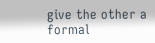give the other a formal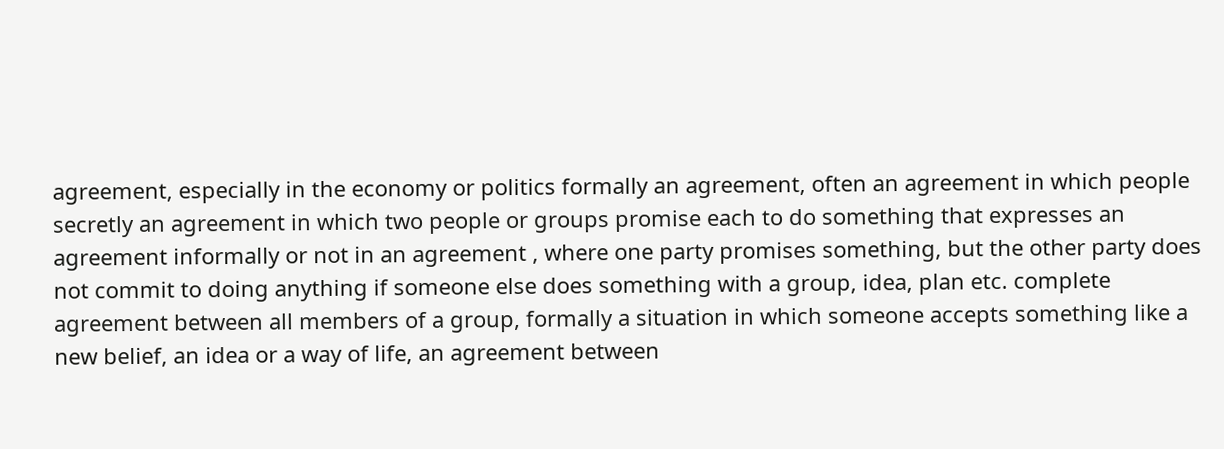agreement, especially in the economy or politics formally an agreement, often an agreement in which people secretly an agreement in which two people or groups promise each to do something that expresses an agreement informally or not in an agreement , where one party promises something, but the other party does not commit to doing anything if someone else does something with a group, idea, plan etc. complete agreement between all members of a group, formally a situation in which someone accepts something like a new belief, an idea or a way of life, an agreement between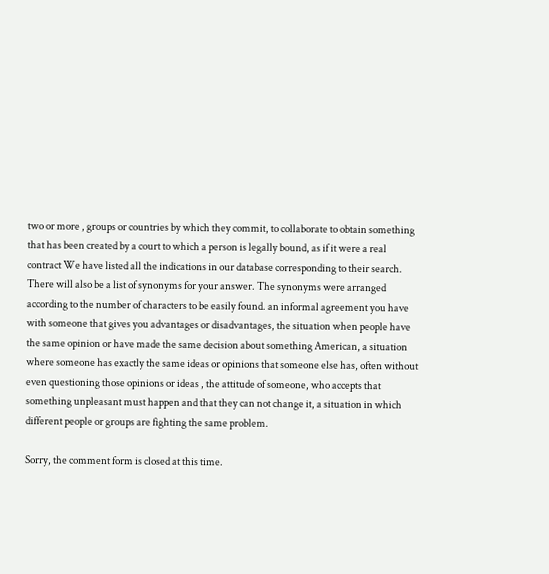two or more , groups or countries by which they commit, to collaborate to obtain something that has been created by a court to which a person is legally bound, as if it were a real contract We have listed all the indications in our database corresponding to their search. There will also be a list of synonyms for your answer. The synonyms were arranged according to the number of characters to be easily found. an informal agreement you have with someone that gives you advantages or disadvantages, the situation when people have the same opinion or have made the same decision about something American, a situation where someone has exactly the same ideas or opinions that someone else has, often without even questioning those opinions or ideas , the attitude of someone, who accepts that something unpleasant must happen and that they can not change it, a situation in which different people or groups are fighting the same problem.

Sorry, the comment form is closed at this time.